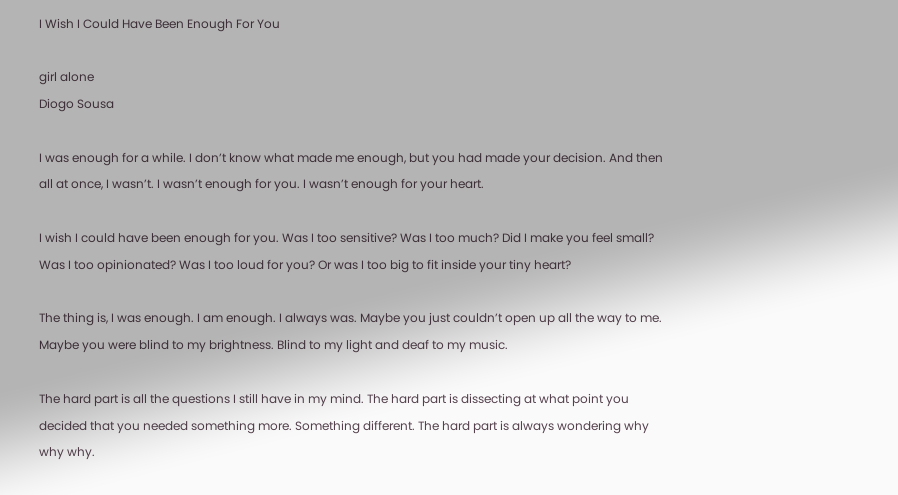I Wish I Could Have Been Enough For You

girl alone
Diogo Sousa

I was enough for a while. I don’t know what made me enough, but you had made your decision. And then all at once, I wasn’t. I wasn’t enough for you. I wasn’t enough for your heart.

I wish I could have been enough for you. Was I too sensitive? Was I too much? Did I make you feel small? Was I too opinionated? Was I too loud for you? Or was I too big to fit inside your tiny heart?

The thing is, I was enough. I am enough. I always was. Maybe you just couldn’t open up all the way to me. Maybe you were blind to my brightness. Blind to my light and deaf to my music.

The hard part is all the questions I still have in my mind. The hard part is dissecting at what point you decided that you needed something more. Something different. The hard part is always wondering why why why.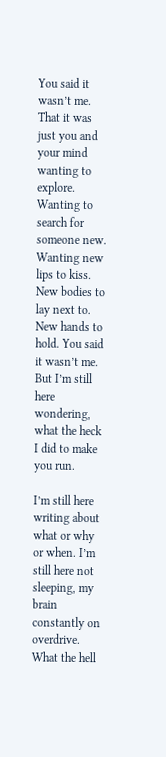You said it wasn’t me. That it was just you and your mind wanting to explore. Wanting to search for someone new. Wanting new lips to kiss. New bodies to lay next to. New hands to hold. You said it wasn’t me. But I’m still here wondering, what the heck I did to make you run.

I’m still here writing about what or why or when. I’m still here not sleeping, my brain constantly on overdrive.  What the hell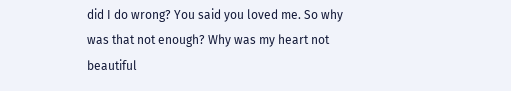did I do wrong? You said you loved me. So why was that not enough? Why was my heart not beautiful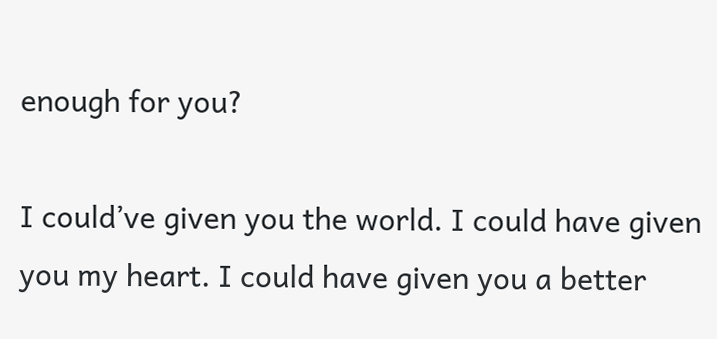enough for you?

I could’ve given you the world. I could have given you my heart. I could have given you a better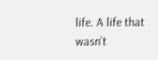life. A life that wasn’t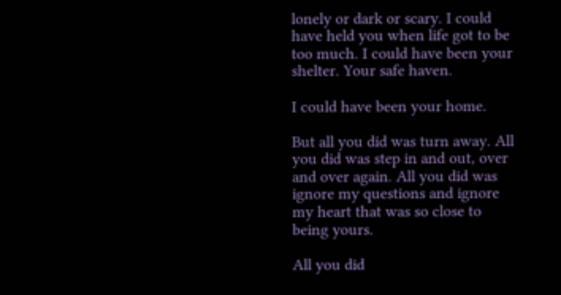lonely or dark or scary. I could have held you when life got to be too much. I could have been your shelter. Your safe haven.

I could have been your home.

But all you did was turn away. All you did was step in and out, over and over again. All you did was ignore my questions and ignore my heart that was so close to being yours.

All you did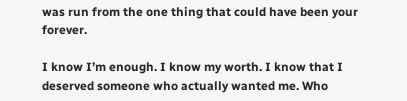was run from the one thing that could have been your forever.

I know I’m enough. I know my worth. I know that I deserved someone who actually wanted me. Who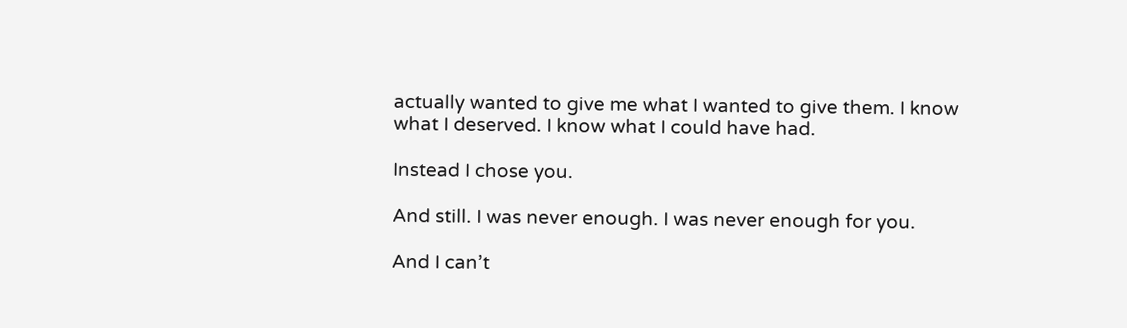actually wanted to give me what I wanted to give them. I know what I deserved. I know what I could have had.

Instead I chose you.

And still. I was never enough. I was never enough for you.

And I can’t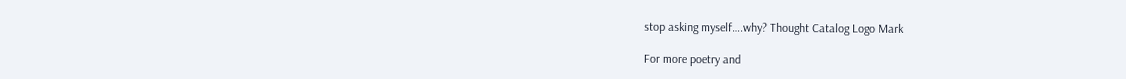stop asking myself….why? Thought Catalog Logo Mark

For more poetry and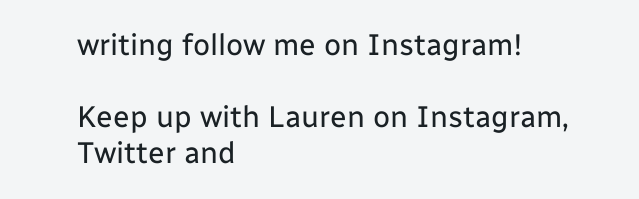writing follow me on Instagram!

Keep up with Lauren on Instagram, Twitter and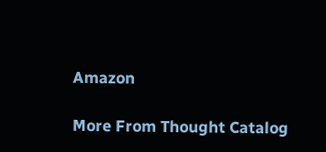Amazon

More From Thought Catalog